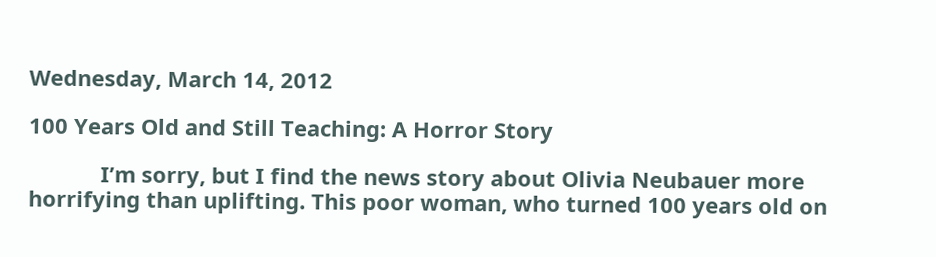Wednesday, March 14, 2012

100 Years Old and Still Teaching: A Horror Story

            I’m sorry, but I find the news story about Olivia Neubauer more horrifying than uplifting. This poor woman, who turned 100 years old on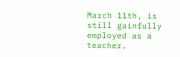March 11th, is still gainfully employed as a teacher.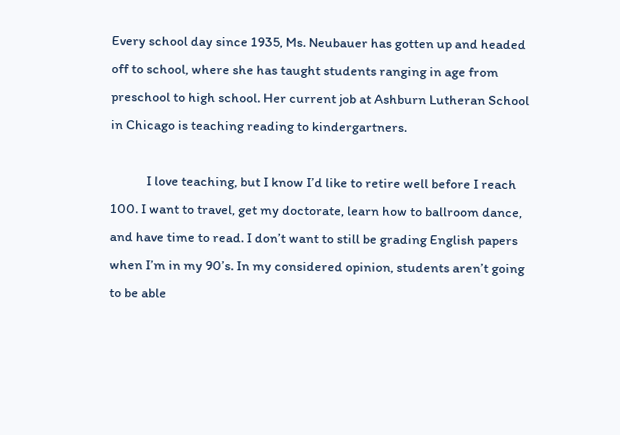Every school day since 1935, Ms. Neubauer has gotten up and headed off to school, where she has taught students ranging in age from preschool to high school. Her current job at Ashburn Lutheran School in Chicago is teaching reading to kindergartners.

            I love teaching, but I know I’d like to retire well before I reach 100. I want to travel, get my doctorate, learn how to ballroom dance, and have time to read. I don’t want to still be grading English papers when I’m in my 90’s. In my considered opinion, students aren’t going to be able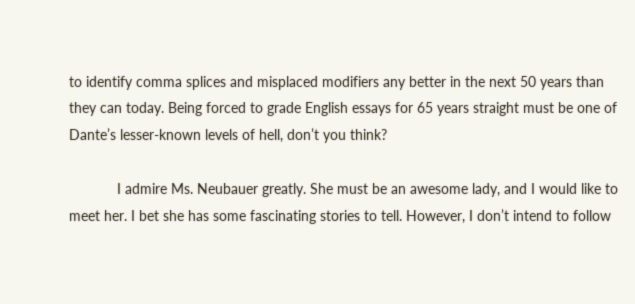to identify comma splices and misplaced modifiers any better in the next 50 years than they can today. Being forced to grade English essays for 65 years straight must be one of Dante’s lesser-known levels of hell, don’t you think?

            I admire Ms. Neubauer greatly. She must be an awesome lady, and I would like to meet her. I bet she has some fascinating stories to tell. However, I don’t intend to follow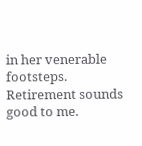in her venerable footsteps. Retirement sounds good to me.